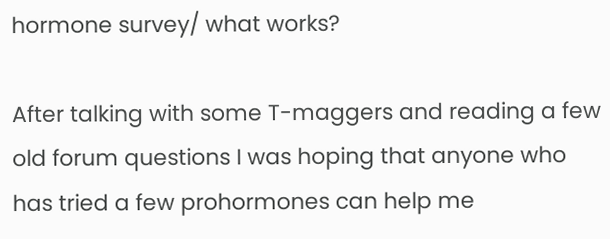hormone survey/ what works?

After talking with some T-maggers and reading a few old forum questions I was hoping that anyone who has tried a few prohormones can help me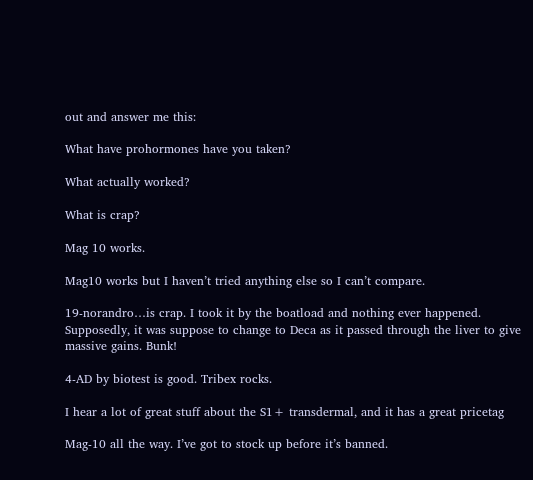out and answer me this:

What have prohormones have you taken?

What actually worked?

What is crap?

Mag 10 works.

Mag10 works but I haven’t tried anything else so I can’t compare.

19-norandro…is crap. I took it by the boatload and nothing ever happened. Supposedly, it was suppose to change to Deca as it passed through the liver to give massive gains. Bunk!

4-AD by biotest is good. Tribex rocks.

I hear a lot of great stuff about the S1+ transdermal, and it has a great pricetag

Mag-10 all the way. I’ve got to stock up before it’s banned.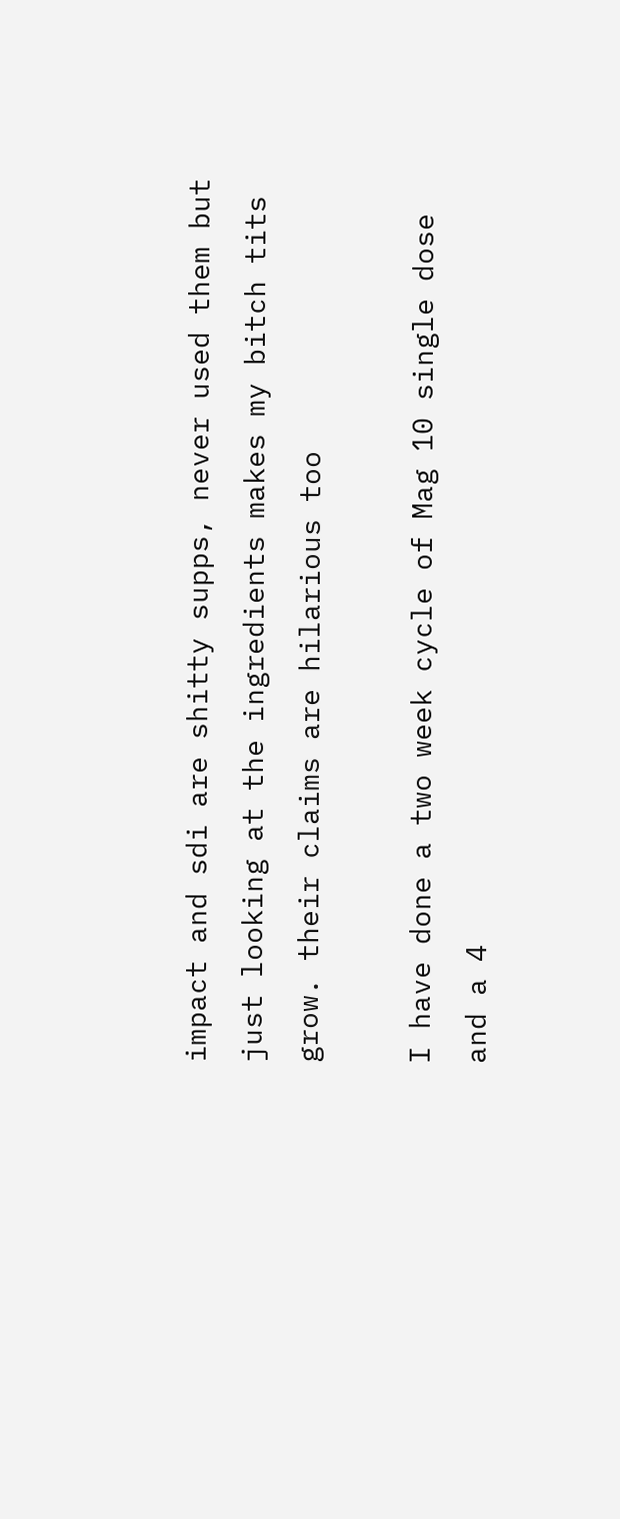impact and sdi are shitty supps, never used them but just looking at the ingredients makes my bitch tits grow. their claims are hilarious too

I have done a two week cycle of Mag 10 single dose and a 4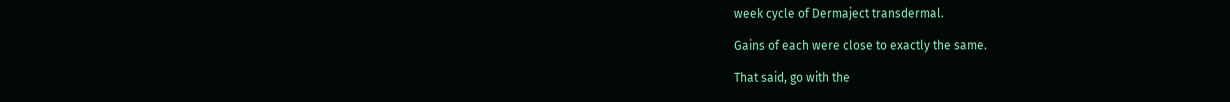week cycle of Dermaject transdermal.

Gains of each were close to exactly the same.

That said, go with the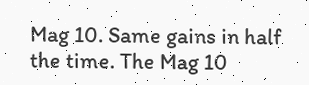Mag 10. Same gains in half the time. The Mag 10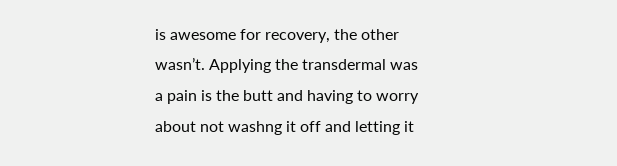is awesome for recovery, the other wasn’t. Applying the transdermal was a pain is the butt and having to worry about not washng it off and letting it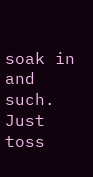soak in and such. Just toss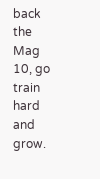back the Mag 10, go train hard and grow.